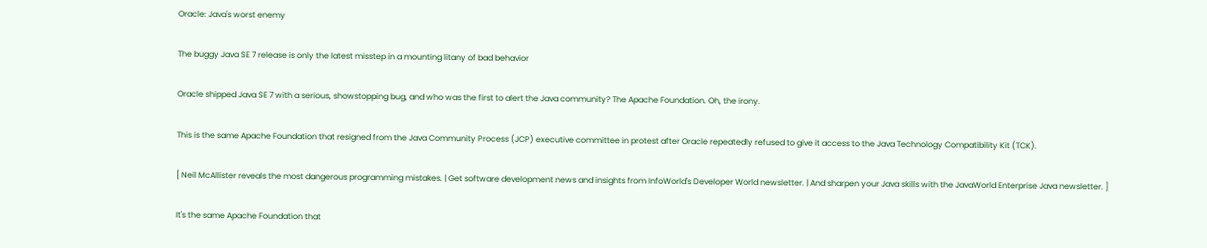Oracle: Java's worst enemy

The buggy Java SE 7 release is only the latest misstep in a mounting litany of bad behavior

Oracle shipped Java SE 7 with a serious, showstopping bug, and who was the first to alert the Java community? The Apache Foundation. Oh, the irony.

This is the same Apache Foundation that resigned from the Java Community Process (JCP) executive committee in protest after Oracle repeatedly refused to give it access to the Java Technology Compatibility Kit (TCK).

[ Neil McAllister reveals the most dangerous programming mistakes. | Get software development news and insights from InfoWorld's Developer World newsletter. | And sharpen your Java skills with the JavaWorld Enterprise Java newsletter. ]

It's the same Apache Foundation that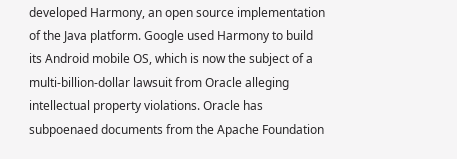developed Harmony, an open source implementation of the Java platform. Google used Harmony to build its Android mobile OS, which is now the subject of a multi-billion-dollar lawsuit from Oracle alleging intellectual property violations. Oracle has subpoenaed documents from the Apache Foundation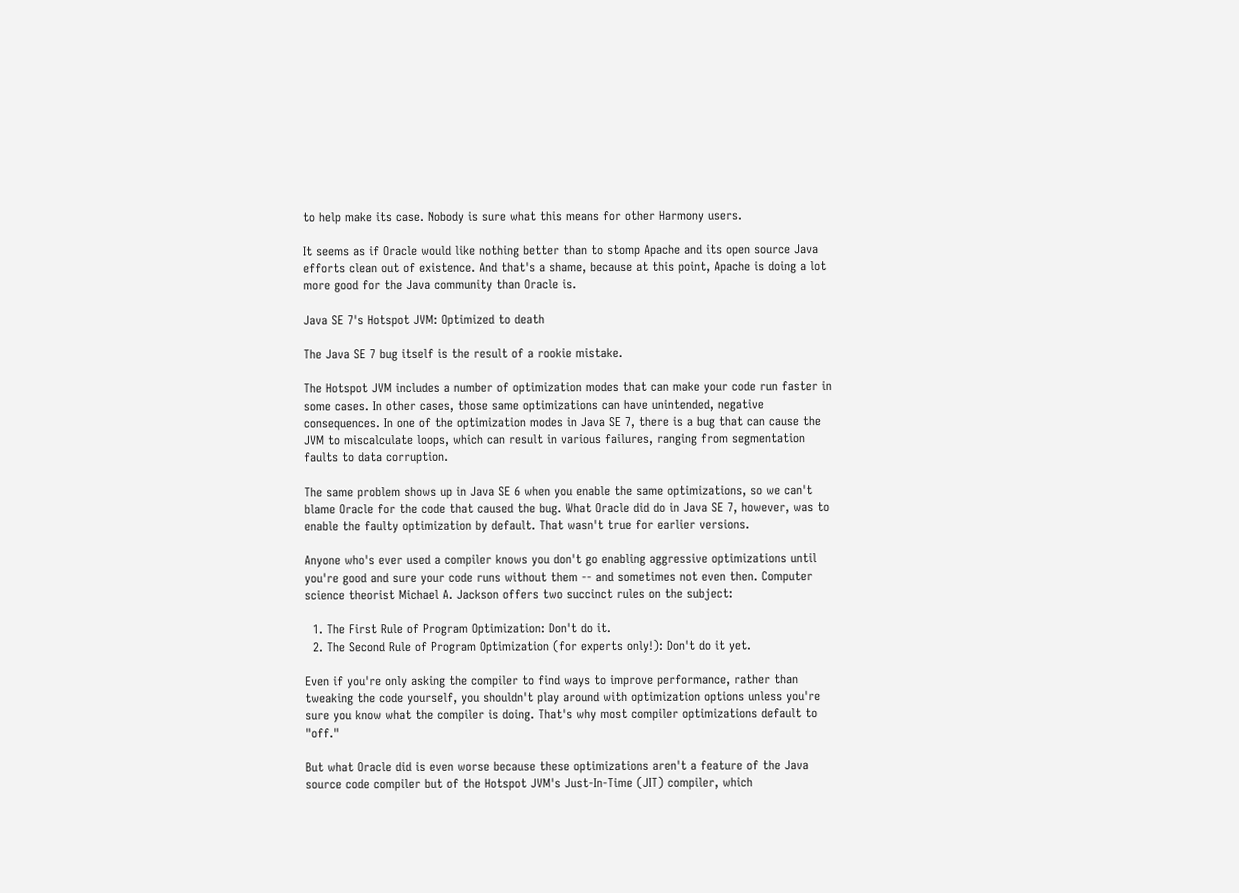to help make its case. Nobody is sure what this means for other Harmony users.

It seems as if Oracle would like nothing better than to stomp Apache and its open source Java efforts clean out of existence. And that's a shame, because at this point, Apache is doing a lot more good for the Java community than Oracle is.

Java SE 7's Hotspot JVM: Optimized to death

The Java SE 7 bug itself is the result of a rookie mistake.

The Hotspot JVM includes a number of optimization modes that can make your code run faster in some cases. In other cases, those same optimizations can have unintended, negative consequences. In one of the optimization modes in Java SE 7, there is a bug that can cause the JVM to miscalculate loops, which can result in various failures, ranging from segmentation faults to data corruption.

The same problem shows up in Java SE 6 when you enable the same optimizations, so we can't blame Oracle for the code that caused the bug. What Oracle did do in Java SE 7, however, was to enable the faulty optimization by default. That wasn't true for earlier versions.

Anyone who's ever used a compiler knows you don't go enabling aggressive optimizations until you're good and sure your code runs without them -- and sometimes not even then. Computer science theorist Michael A. Jackson offers two succinct rules on the subject:

  1. The First Rule of Program Optimization: Don't do it.
  2. The Second Rule of Program Optimization (for experts only!): Don't do it yet.

Even if you're only asking the compiler to find ways to improve performance, rather than tweaking the code yourself, you shouldn't play around with optimization options unless you're sure you know what the compiler is doing. That's why most compiler optimizations default to "off."

But what Oracle did is even worse because these optimizations aren't a feature of the Java source code compiler but of the Hotspot JVM's Just-In-Time (JIT) compiler, which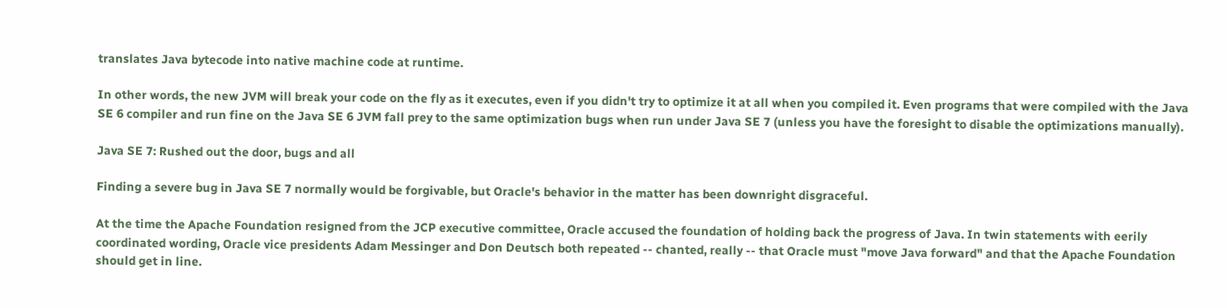translates Java bytecode into native machine code at runtime.

In other words, the new JVM will break your code on the fly as it executes, even if you didn't try to optimize it at all when you compiled it. Even programs that were compiled with the Java SE 6 compiler and run fine on the Java SE 6 JVM fall prey to the same optimization bugs when run under Java SE 7 (unless you have the foresight to disable the optimizations manually).

Java SE 7: Rushed out the door, bugs and all

Finding a severe bug in Java SE 7 normally would be forgivable, but Oracle's behavior in the matter has been downright disgraceful.

At the time the Apache Foundation resigned from the JCP executive committee, Oracle accused the foundation of holding back the progress of Java. In twin statements with eerily coordinated wording, Oracle vice presidents Adam Messinger and Don Deutsch both repeated -- chanted, really -- that Oracle must "move Java forward" and that the Apache Foundation should get in line.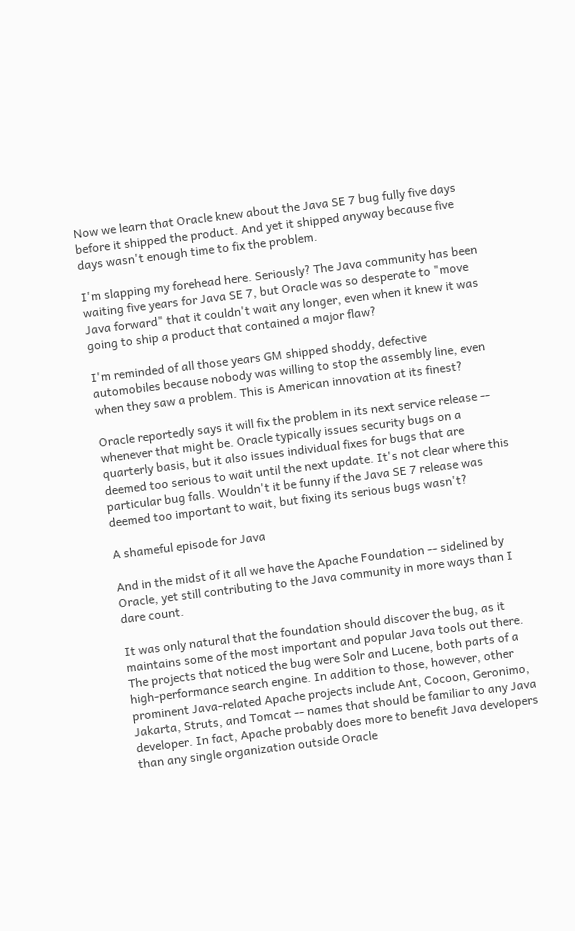Now we learn that Oracle knew about the Java SE 7 bug fully five days before it shipped the product. And yet it shipped anyway because five days wasn't enough time to fix the problem.

I'm slapping my forehead here. Seriously? The Java community has been waiting five years for Java SE 7, but Oracle was so desperate to "move Java forward" that it couldn't wait any longer, even when it knew it was going to ship a product that contained a major flaw?

I'm reminded of all those years GM shipped shoddy, defective automobiles because nobody was willing to stop the assembly line, even when they saw a problem. This is American innovation at its finest?

Oracle reportedly says it will fix the problem in its next service release -- whenever that might be. Oracle typically issues security bugs on a quarterly basis, but it also issues individual fixes for bugs that are deemed too serious to wait until the next update. It's not clear where this particular bug falls. Wouldn't it be funny if the Java SE 7 release was deemed too important to wait, but fixing its serious bugs wasn't?

A shameful episode for Java

And in the midst of it all we have the Apache Foundation -- sidelined by Oracle, yet still contributing to the Java community in more ways than I dare count.

It was only natural that the foundation should discover the bug, as it maintains some of the most important and popular Java tools out there. The projects that noticed the bug were Solr and Lucene, both parts of a high-performance search engine. In addition to those, however, other prominent Java-related Apache projects include Ant, Cocoon, Geronimo, Jakarta, Struts, and Tomcat -- names that should be familiar to any Java developer. In fact, Apache probably does more to benefit Java developers than any single organization outside Oracle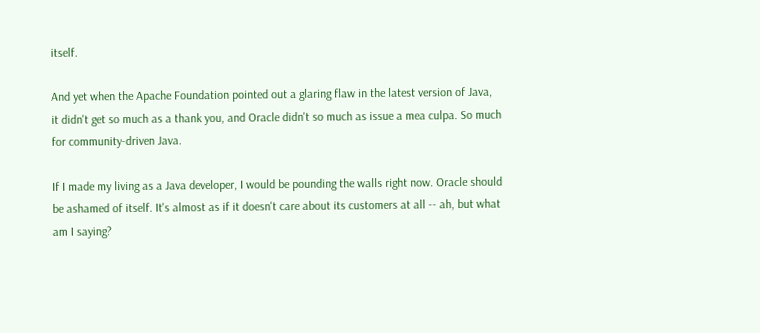itself.

And yet when the Apache Foundation pointed out a glaring flaw in the latest version of Java, it didn't get so much as a thank you, and Oracle didn't so much as issue a mea culpa. So much for community-driven Java.

If I made my living as a Java developer, I would be pounding the walls right now. Oracle should be ashamed of itself. It's almost as if it doesn't care about its customers at all -- ah, but what am I saying?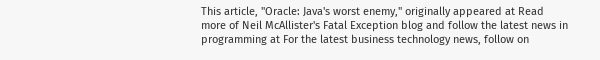This article, "Oracle: Java's worst enemy," originally appeared at Read more of Neil McAllister's Fatal Exception blog and follow the latest news in programming at For the latest business technology news, follow on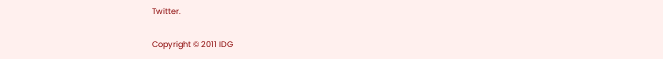Twitter.

Copyright © 2011 IDG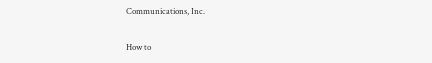Communications, Inc.

How to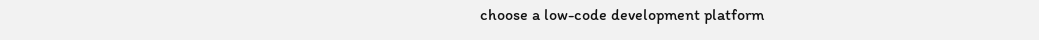choose a low-code development platform